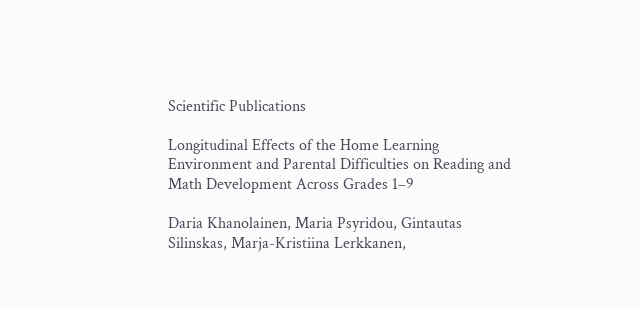Scientific Publications

Longitudinal Effects of the Home Learning Environment and Parental Difficulties on Reading and Math Development Across Grades 1–9

Daria Khanolainen, Maria Psyridou, Gintautas Silinskas, Marja-Kristiina Lerkkanen,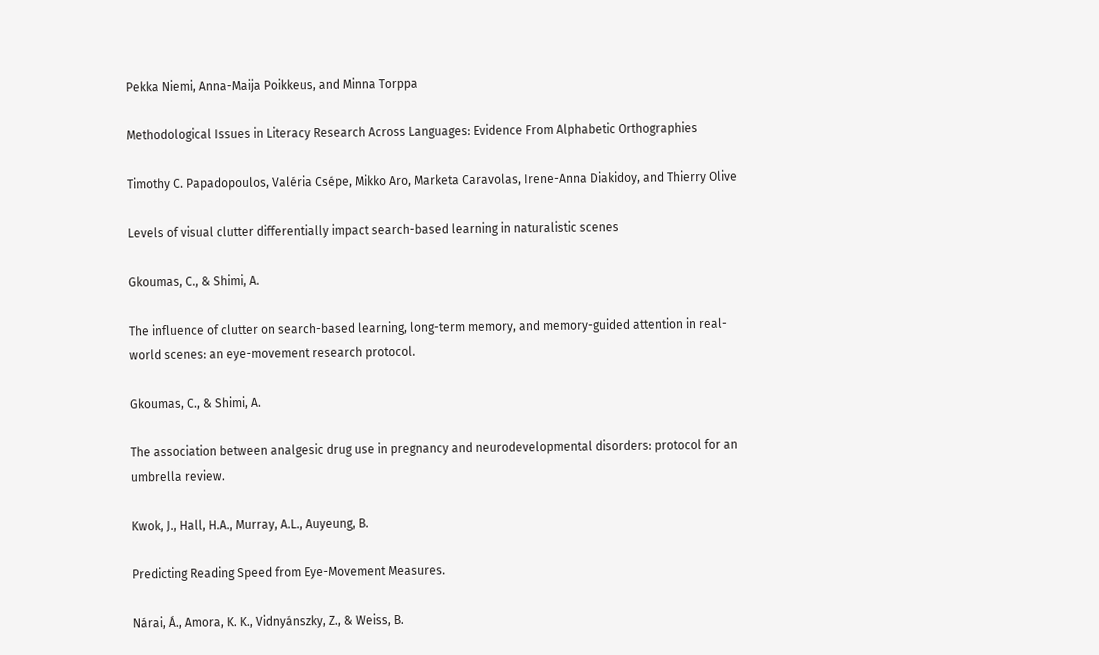Pekka Niemi, Anna-Maija Poikkeus, and Minna Torppa

Methodological Issues in Literacy Research Across Languages: Evidence From Alphabetic Orthographies

Timothy C. Papadopoulos, Valéria Csépe, Mikko Aro, Marketa Caravolas, Irene-Anna Diakidoy, and Thierry Olive

Levels of visual clutter differentially impact search-based learning in naturalistic scenes

Gkoumas, C., & Shimi, A.

The influence of clutter on search-based learning, long-term memory, and memory-guided attention in real-world scenes: an eye-movement research protocol.

Gkoumas, C., & Shimi, A.

The association between analgesic drug use in pregnancy and neurodevelopmental disorders: protocol for an umbrella review.

Kwok, J., Hall, H.A., Murray, A.L., Auyeung, B.

Predicting Reading Speed from Eye-Movement Measures.

Nárai, Á., Amora, K. K., Vidnyánszky, Z., & Weiss, B.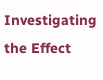Investigating the Effect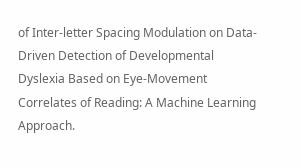of Inter-letter Spacing Modulation on Data-Driven Detection of Developmental Dyslexia Based on Eye-Movement Correlates of Reading: A Machine Learning Approach.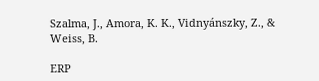Szalma, J., Amora, K. K., Vidnyánszky, Z., & Weiss, B.

ERP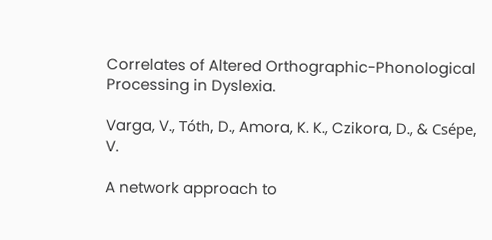Correlates of Altered Orthographic-Phonological Processing in Dyslexia.

Varga, V., Tóth, D., Amora, K. K., Czikora, D., & Csépe, V.

A network approach to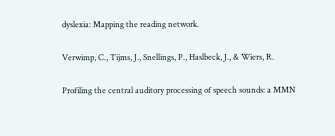dyslexia: Mapping the reading network.

Verwimp, C., Tijms, J., Snellings, P., Haslbeck, J., & Wiers, R.

Profiling the central auditory processing of speech sounds: a MMN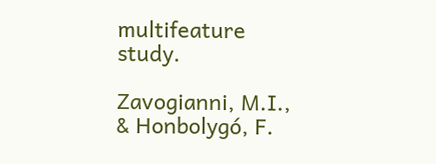multifeature study.

Zavogianni, M.I., & Honbolygó, F.